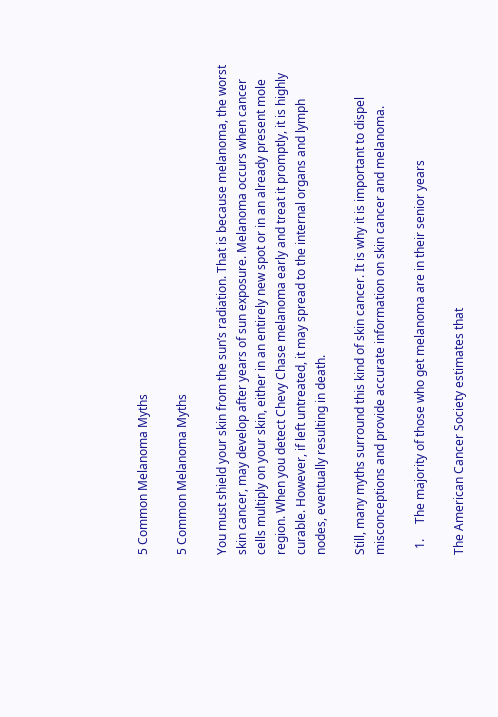5 Common Melanoma Myths

5 Common Melanoma Myths

You must shield your skin from the sun’s radiation. That is because melanoma, the worst skin cancer, may develop after years of sun exposure. Melanoma occurs when cancer cells multiply on your skin, either in an entirely new spot or in an already present mole region. When you detect Chevy Chase melanoma early and treat it promptly, it is highly curable. However, if left untreated, it may spread to the internal organs and lymph nodes, eventually resulting in death.

Still, many myths surround this kind of skin cancer. It is why it is important to dispel misconceptions and provide accurate information on skin cancer and melanoma.

  1.     The majority of those who get melanoma are in their senior years

The American Cancer Society estimates that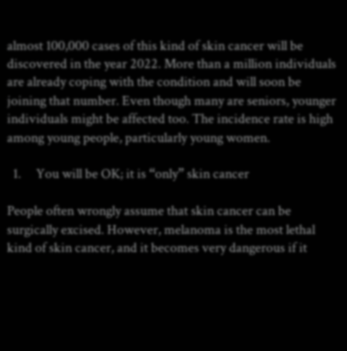almost 100,000 cases of this kind of skin cancer will be discovered in the year 2022. More than a million individuals are already coping with the condition and will soon be joining that number. Even though many are seniors, younger individuals might be affected too. The incidence rate is high among young people, particularly young women.

  1.     You will be OK; it is “only” skin cancer

People often wrongly assume that skin cancer can be surgically excised. However, melanoma is the most lethal kind of skin cancer, and it becomes very dangerous if it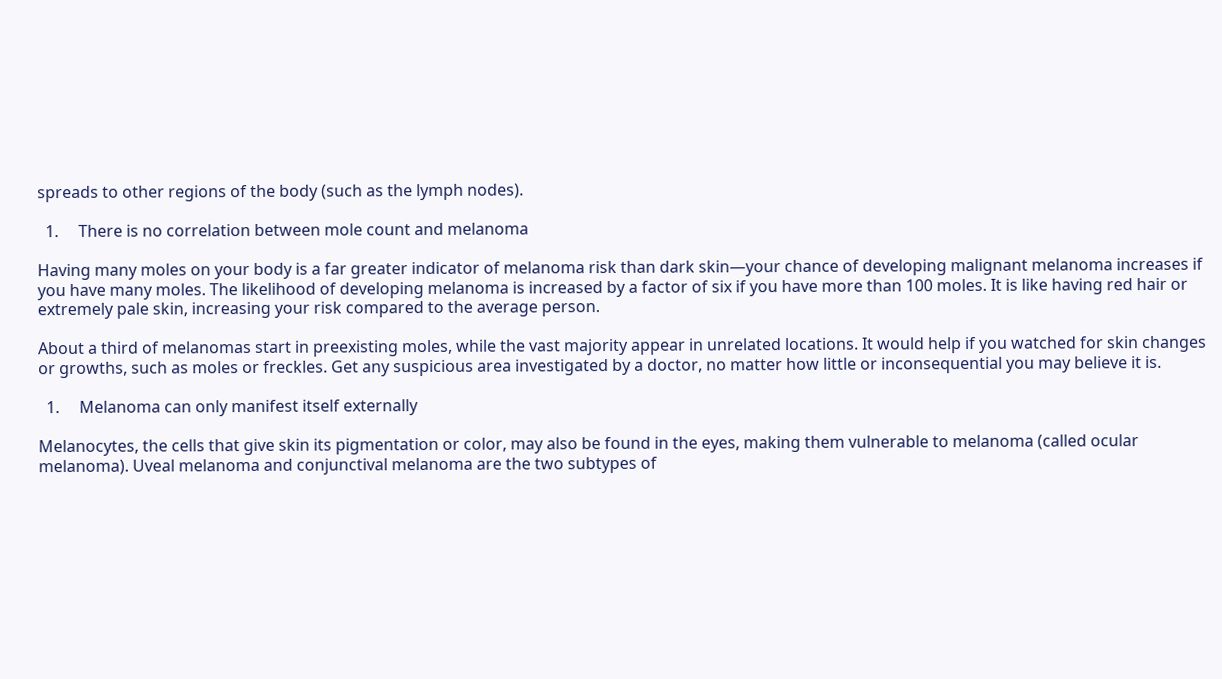spreads to other regions of the body (such as the lymph nodes).

  1.     There is no correlation between mole count and melanoma

Having many moles on your body is a far greater indicator of melanoma risk than dark skin—your chance of developing malignant melanoma increases if you have many moles. The likelihood of developing melanoma is increased by a factor of six if you have more than 100 moles. It is like having red hair or extremely pale skin, increasing your risk compared to the average person.

About a third of melanomas start in preexisting moles, while the vast majority appear in unrelated locations. It would help if you watched for skin changes or growths, such as moles or freckles. Get any suspicious area investigated by a doctor, no matter how little or inconsequential you may believe it is.

  1.     Melanoma can only manifest itself externally

Melanocytes, the cells that give skin its pigmentation or color, may also be found in the eyes, making them vulnerable to melanoma (called ocular melanoma). Uveal melanoma and conjunctival melanoma are the two subtypes of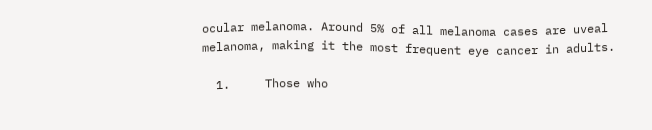ocular melanoma. Around 5% of all melanoma cases are uveal melanoma, making it the most frequent eye cancer in adults.

  1.     Those who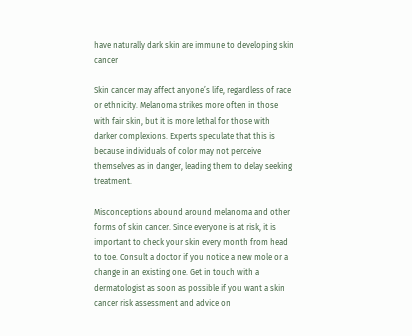have naturally dark skin are immune to developing skin cancer

Skin cancer may affect anyone’s life, regardless of race or ethnicity. Melanoma strikes more often in those with fair skin, but it is more lethal for those with darker complexions. Experts speculate that this is because individuals of color may not perceive themselves as in danger, leading them to delay seeking treatment.

Misconceptions abound around melanoma and other forms of skin cancer. Since everyone is at risk, it is important to check your skin every month from head to toe. Consult a doctor if you notice a new mole or a change in an existing one. Get in touch with a dermatologist as soon as possible if you want a skin cancer risk assessment and advice on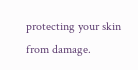protecting your skin from damage.